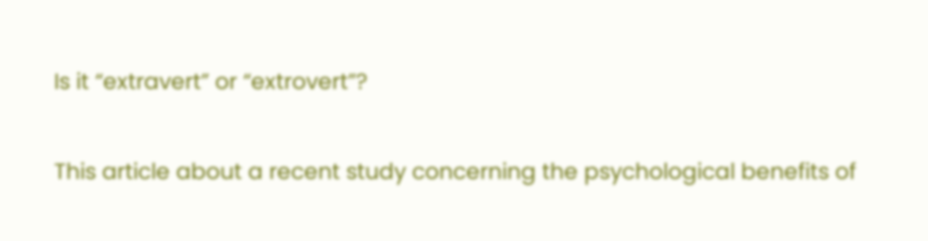Is it “extravert” or “extrovert”?

This article about a recent study concerning the psychological benefits of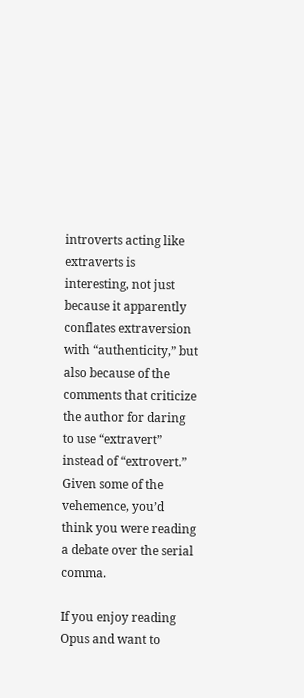introverts acting like extraverts is interesting, not just because it apparently conflates extraversion with “authenticity,” but also because of the comments that criticize the author for daring to use “extravert” instead of “extrovert.” Given some of the vehemence, you’d think you were reading a debate over the serial comma.

If you enjoy reading Opus and want to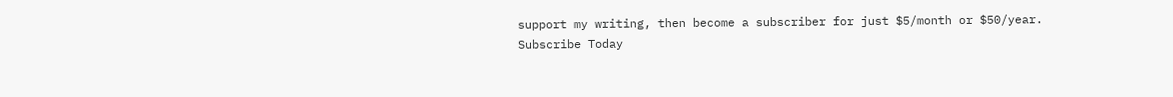support my writing, then become a subscriber for just $5/month or $50/year.
Subscribe Today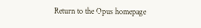Return to the Opus homepage